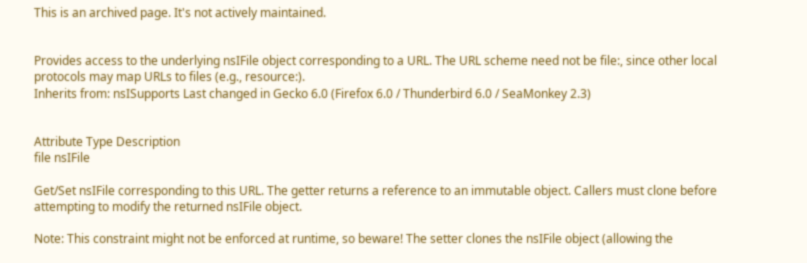This is an archived page. It's not actively maintained.


Provides access to the underlying nsIFile object corresponding to a URL. The URL scheme need not be file:, since other local protocols may map URLs to files (e.g., resource:).
Inherits from: nsISupports Last changed in Gecko 6.0 (Firefox 6.0 / Thunderbird 6.0 / SeaMonkey 2.3)


Attribute Type Description
file nsIFile

Get/Set nsIFile corresponding to this URL. The getter returns a reference to an immutable object. Callers must clone before attempting to modify the returned nsIFile object.

Note: This constraint might not be enforced at runtime, so beware! The setter clones the nsIFile object (allowing the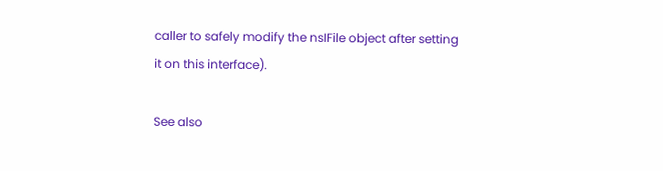caller to safely modify the nsIFile object after setting it on this interface).

See also